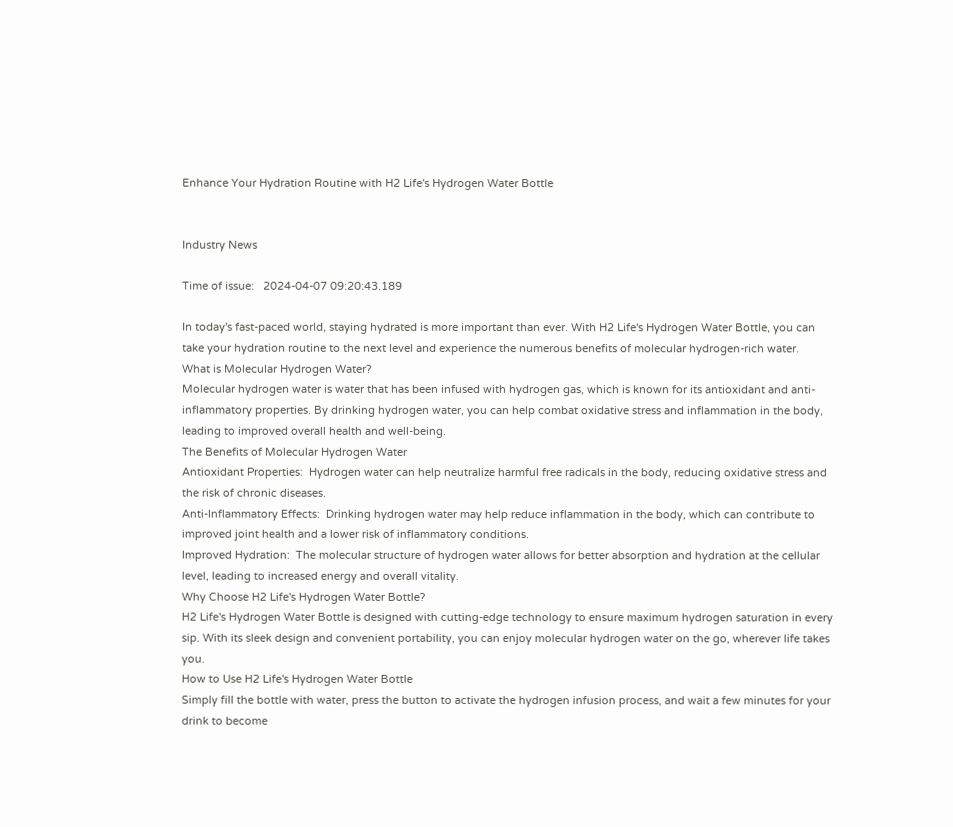Enhance Your Hydration Routine with H2 Life's Hydrogen Water Bottle


Industry News

Time of issue:   2024-04-07 09:20:43.189

In today's fast-paced world, staying hydrated is more important than ever. With H2 Life's Hydrogen Water Bottle, you can take your hydration routine to the next level and experience the numerous benefits of molecular hydrogen-rich water.
What is Molecular Hydrogen Water?
Molecular hydrogen water is water that has been infused with hydrogen gas, which is known for its antioxidant and anti-inflammatory properties. By drinking hydrogen water, you can help combat oxidative stress and inflammation in the body, leading to improved overall health and well-being.
The Benefits of Molecular Hydrogen Water
Antioxidant Properties:  Hydrogen water can help neutralize harmful free radicals in the body, reducing oxidative stress and the risk of chronic diseases.
Anti-Inflammatory Effects:  Drinking hydrogen water may help reduce inflammation in the body, which can contribute to improved joint health and a lower risk of inflammatory conditions.
Improved Hydration:  The molecular structure of hydrogen water allows for better absorption and hydration at the cellular level, leading to increased energy and overall vitality.
Why Choose H2 Life's Hydrogen Water Bottle?
H2 Life's Hydrogen Water Bottle is designed with cutting-edge technology to ensure maximum hydrogen saturation in every sip. With its sleek design and convenient portability, you can enjoy molecular hydrogen water on the go, wherever life takes you.
How to Use H2 Life's Hydrogen Water Bottle
Simply fill the bottle with water, press the button to activate the hydrogen infusion process, and wait a few minutes for your drink to become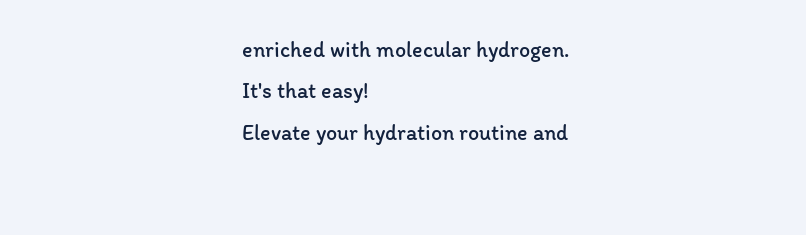enriched with molecular hydrogen. It's that easy!
Elevate your hydration routine and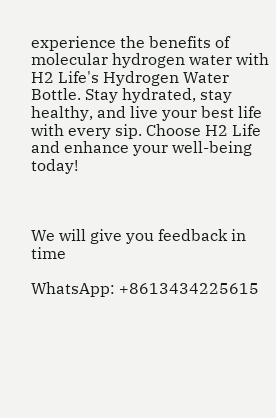experience the benefits of molecular hydrogen water with H2 Life's Hydrogen Water Bottle. Stay hydrated, stay healthy, and live your best life with every sip. Choose H2 Life and enhance your well-being today!



We will give you feedback in time

WhatsApp: +8613434225615